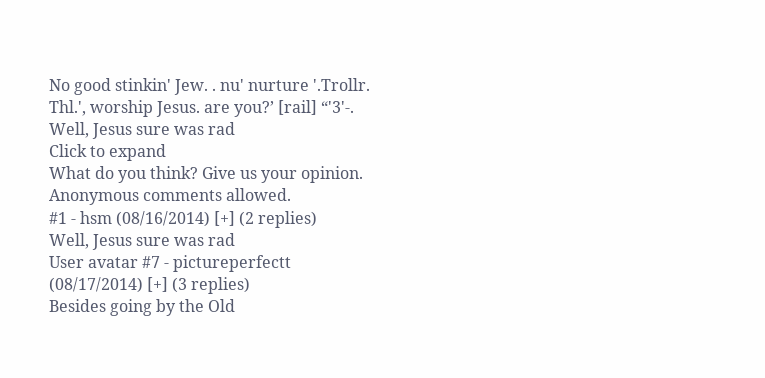No good stinkin' Jew. . nu' nurture '.Trollr. Thl.', worship Jesus. are you?’ [rail] “'3'-. Well, Jesus sure was rad
Click to expand
What do you think? Give us your opinion. Anonymous comments allowed.
#1 - hsm (08/16/2014) [+] (2 replies)
Well, Jesus sure was rad
User avatar #7 - pictureperfectt (08/17/2014) [+] (3 replies)
Besides going by the Old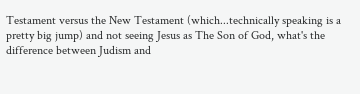Testament versus the New Testament (which...technically speaking is a pretty big jump) and not seeing Jesus as The Son of God, what's the difference between Judism and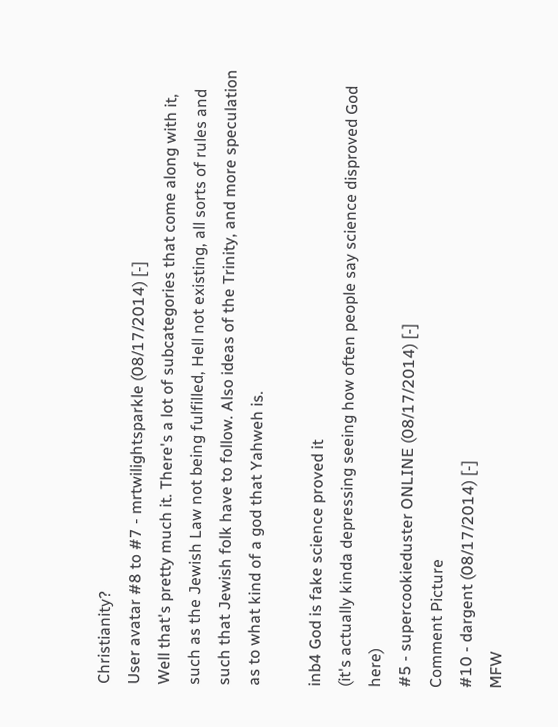Christianity?
User avatar #8 to #7 - mrtwilightsparkle (08/17/2014) [-]
Well that's pretty much it. There's a lot of subcategories that come along with it, such as the Jewish Law not being fulfilled, Hell not existing, all sorts of rules and such that Jewish folk have to follow. Also ideas of the Trinity, and more speculation as to what kind of a god that Yahweh is.

inb4 God is fake science proved it
(it's actually kinda depressing seeing how often people say science disproved God here)
#5 - supercookieduster ONLINE (08/17/2014) [-]
Comment Picture
#10 - dargent (08/17/2014) [-]
MFW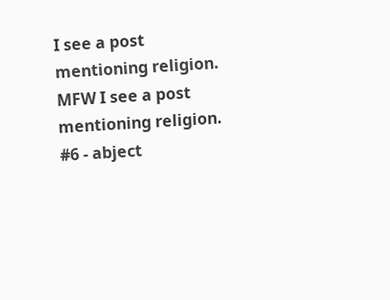I see a post mentioning religion.
MFW I see a post mentioning religion.
#6 - abject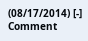(08/17/2014) [-]
Comment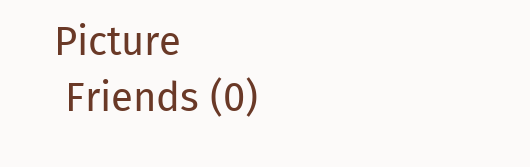Picture
 Friends (0)